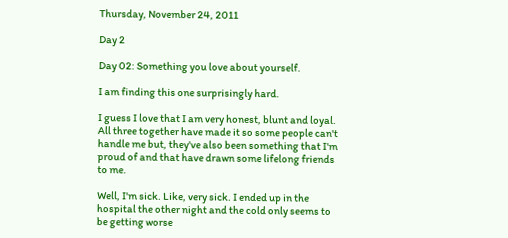Thursday, November 24, 2011

Day 2

Day 02: Something you love about yourself.

I am finding this one surprisingly hard.

I guess I love that I am very honest, blunt and loyal. All three together have made it so some people can't handle me but, they've also been something that I'm proud of and that have drawn some lifelong friends to me.

Well, I'm sick. Like, very sick. I ended up in the hospital the other night and the cold only seems to be getting worse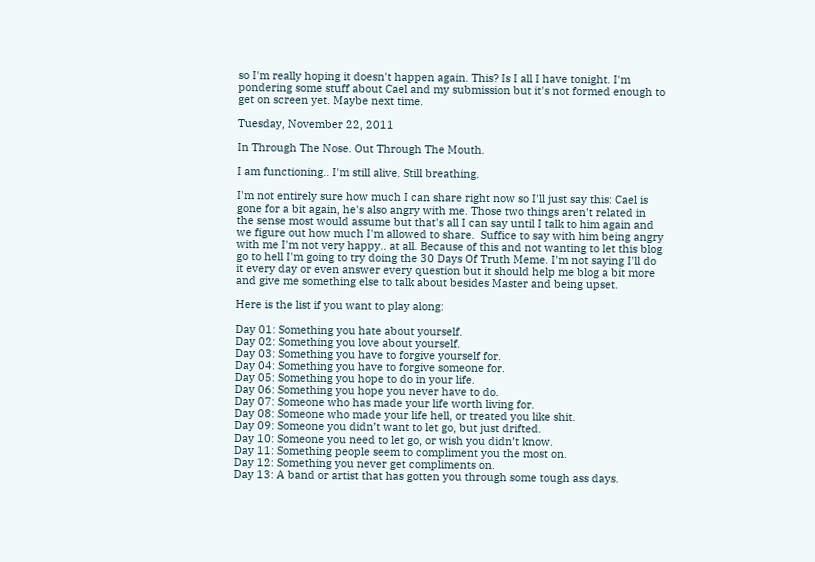so I'm really hoping it doesn't happen again. This? Is I all I have tonight. I'm pondering some stuff about Cael and my submission but it's not formed enough to get on screen yet. Maybe next time.

Tuesday, November 22, 2011

In Through The Nose. Out Through The Mouth.

I am functioning.. I'm still alive. Still breathing.

I'm not entirely sure how much I can share right now so I'll just say this: Cael is gone for a bit again, he's also angry with me. Those two things aren't related in the sense most would assume but that's all I can say until I talk to him again and we figure out how much I'm allowed to share.  Suffice to say with him being angry with me I'm not very happy.. at all. Because of this and not wanting to let this blog go to hell I'm going to try doing the 30 Days Of Truth Meme. I'm not saying I'll do it every day or even answer every question but it should help me blog a bit more and give me something else to talk about besides Master and being upset.

Here is the list if you want to play along:

Day 01: Something you hate about yourself.
Day 02: Something you love about yourself.
Day 03: Something you have to forgive yourself for.
Day 04: Something you have to forgive someone for.
Day 05: Something you hope to do in your life.
Day 06: Something you hope you never have to do.
Day 07: Someone who has made your life worth living for.
Day 08: Someone who made your life hell, or treated you like shit.
Day 09: Someone you didn’t want to let go, but just drifted.
Day 10: Someone you need to let go, or wish you didn’t know.
Day 11: Something people seem to compliment you the most on.
Day 12: Something you never get compliments on.
Day 13: A band or artist that has gotten you through some tough ass days.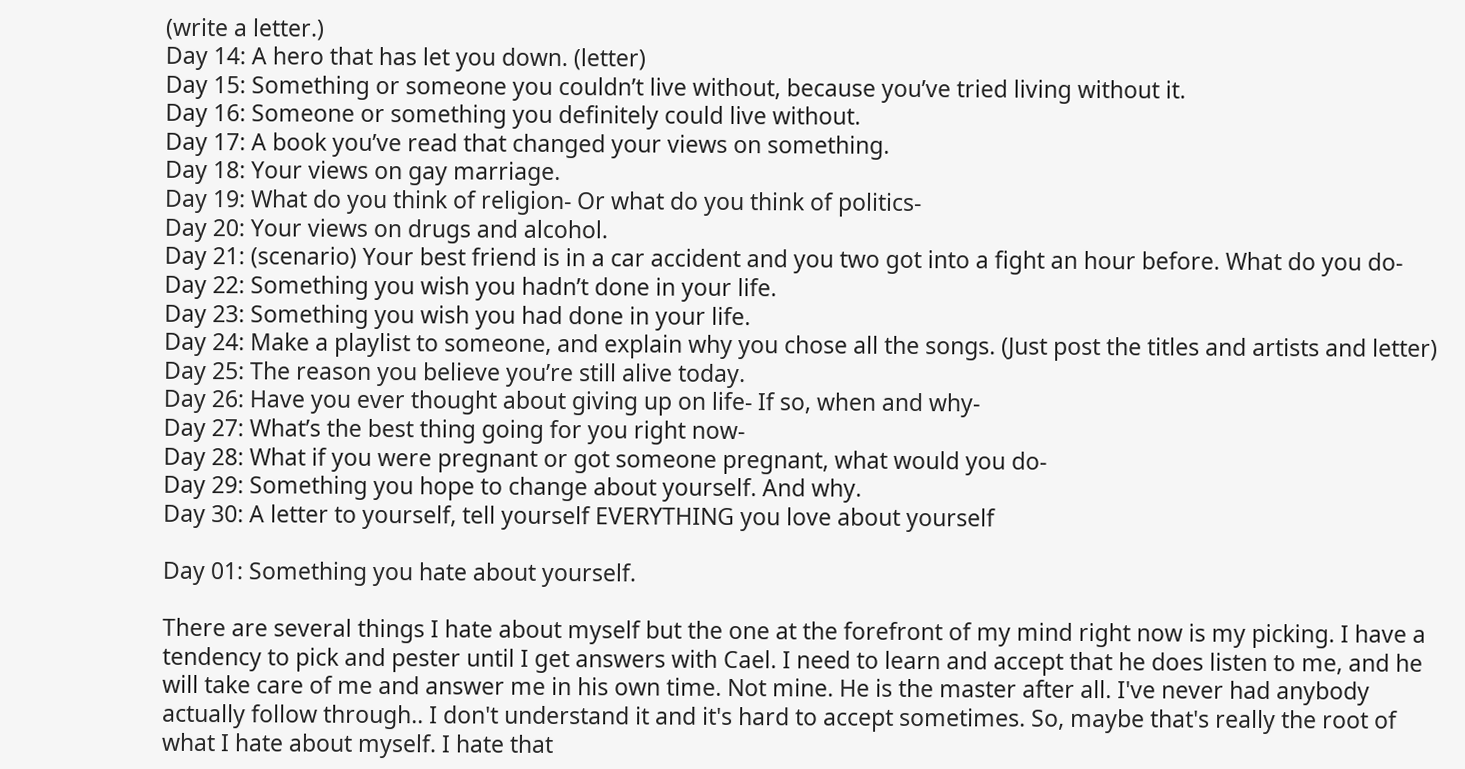(write a letter.)
Day 14: A hero that has let you down. (letter)
Day 15: Something or someone you couldn’t live without, because you’ve tried living without it.
Day 16: Someone or something you definitely could live without.
Day 17: A book you’ve read that changed your views on something.
Day 18: Your views on gay marriage.
Day 19: What do you think of religion- Or what do you think of politics-
Day 20: Your views on drugs and alcohol.
Day 21: (scenario) Your best friend is in a car accident and you two got into a fight an hour before. What do you do-
Day 22: Something you wish you hadn’t done in your life.
Day 23: Something you wish you had done in your life.
Day 24: Make a playlist to someone, and explain why you chose all the songs. (Just post the titles and artists and letter)
Day 25: The reason you believe you’re still alive today.
Day 26: Have you ever thought about giving up on life- If so, when and why-
Day 27: What’s the best thing going for you right now-
Day 28: What if you were pregnant or got someone pregnant, what would you do-
Day 29: Something you hope to change about yourself. And why.
Day 30: A letter to yourself, tell yourself EVERYTHING you love about yourself

Day 01: Something you hate about yourself.

There are several things I hate about myself but the one at the forefront of my mind right now is my picking. I have a tendency to pick and pester until I get answers with Cael. I need to learn and accept that he does listen to me, and he will take care of me and answer me in his own time. Not mine. He is the master after all. I've never had anybody actually follow through.. I don't understand it and it's hard to accept sometimes. So, maybe that's really the root of what I hate about myself. I hate that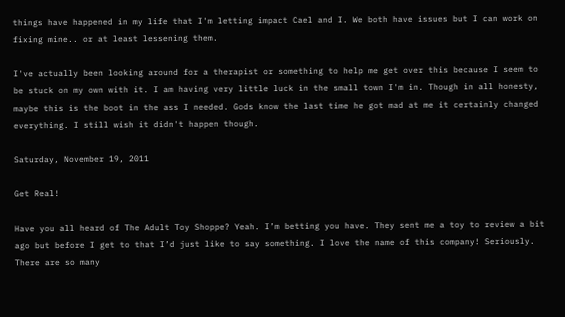things have happened in my life that I'm letting impact Cael and I. We both have issues but I can work on fixing mine.. or at least lessening them.

I've actually been looking around for a therapist or something to help me get over this because I seem to be stuck on my own with it. I am having very little luck in the small town I'm in. Though in all honesty, maybe this is the boot in the ass I needed. Gods know the last time he got mad at me it certainly changed everything. I still wish it didn't happen though.

Saturday, November 19, 2011

Get Real!

Have you all heard of The Adult Toy Shoppe? Yeah. I’m betting you have. They sent me a toy to review a bit ago but before I get to that I’d just like to say something. I love the name of this company! Seriously. There are so many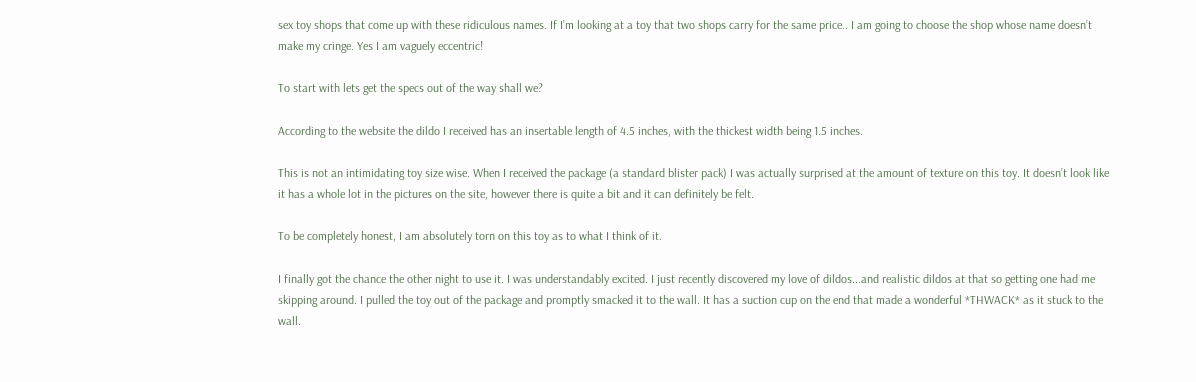sex toy shops that come up with these ridiculous names. If I’m looking at a toy that two shops carry for the same price.. I am going to choose the shop whose name doesn’t make my cringe. Yes I am vaguely eccentric!

To start with lets get the specs out of the way shall we?

According to the website the dildo I received has an insertable length of 4.5 inches, with the thickest width being 1.5 inches.

This is not an intimidating toy size wise. When I received the package (a standard blister pack) I was actually surprised at the amount of texture on this toy. It doesn’t look like it has a whole lot in the pictures on the site, however there is quite a bit and it can definitely be felt.

To be completely honest, I am absolutely torn on this toy as to what I think of it.

I finally got the chance the other night to use it. I was understandably excited. I just recently discovered my love of dildos...and realistic dildos at that so getting one had me skipping around. I pulled the toy out of the package and promptly smacked it to the wall. It has a suction cup on the end that made a wonderful *THWACK* as it stuck to the wall.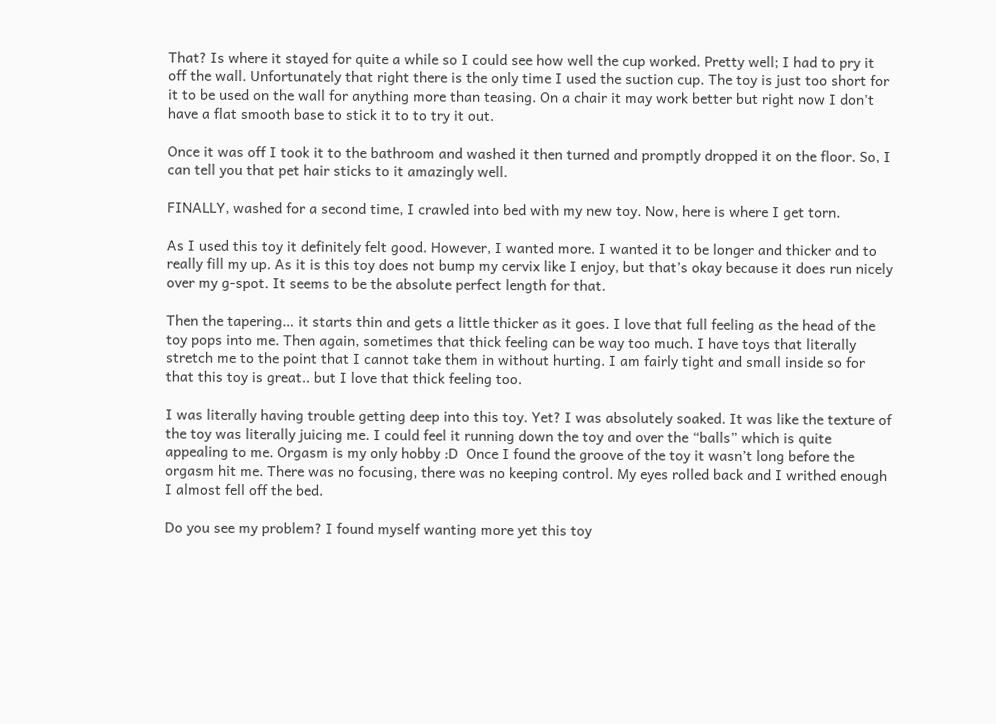That? Is where it stayed for quite a while so I could see how well the cup worked. Pretty well; I had to pry it off the wall. Unfortunately that right there is the only time I used the suction cup. The toy is just too short for it to be used on the wall for anything more than teasing. On a chair it may work better but right now I don't have a flat smooth base to stick it to to try it out.

Once it was off I took it to the bathroom and washed it then turned and promptly dropped it on the floor. So, I can tell you that pet hair sticks to it amazingly well.

FINALLY, washed for a second time, I crawled into bed with my new toy. Now, here is where I get torn.

As I used this toy it definitely felt good. However, I wanted more. I wanted it to be longer and thicker and to really fill my up. As it is this toy does not bump my cervix like I enjoy, but that’s okay because it does run nicely over my g-spot. It seems to be the absolute perfect length for that.

Then the tapering… it starts thin and gets a little thicker as it goes. I love that full feeling as the head of the toy pops into me. Then again, sometimes that thick feeling can be way too much. I have toys that literally stretch me to the point that I cannot take them in without hurting. I am fairly tight and small inside so for that this toy is great.. but I love that thick feeling too.

I was literally having trouble getting deep into this toy. Yet? I was absolutely soaked. It was like the texture of the toy was literally juicing me. I could feel it running down the toy and over the “balls” which is quite appealing to me. Orgasm is my only hobby :D  Once I found the groove of the toy it wasn’t long before the orgasm hit me. There was no focusing, there was no keeping control. My eyes rolled back and I writhed enough I almost fell off the bed.

Do you see my problem? I found myself wanting more yet this toy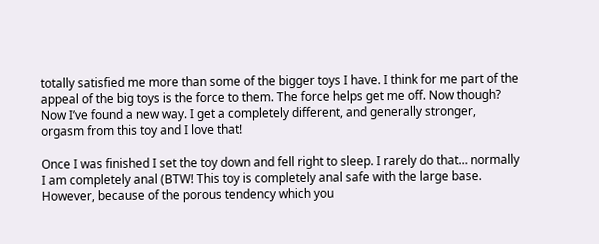totally satisfied me more than some of the bigger toys I have. I think for me part of the appeal of the big toys is the force to them. The force helps get me off. Now though? Now I’ve found a new way. I get a completely different, and generally stronger, orgasm from this toy and I love that!

Once I was finished I set the toy down and fell right to sleep. I rarely do that… normally I am completely anal (BTW! This toy is completely anal safe with the large base. However, because of the porous tendency which you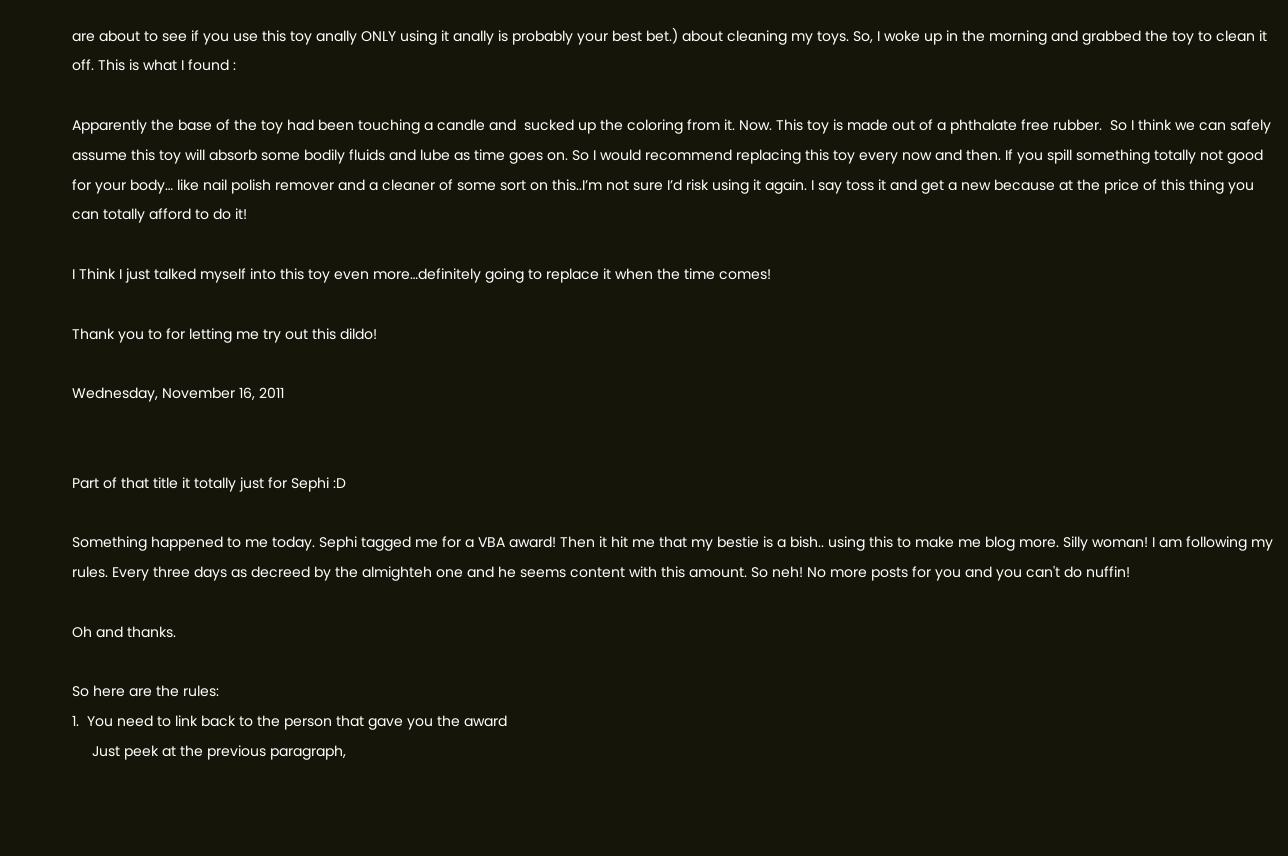are about to see if you use this toy anally ONLY using it anally is probably your best bet.) about cleaning my toys. So, I woke up in the morning and grabbed the toy to clean it off. This is what I found :

Apparently the base of the toy had been touching a candle and  sucked up the coloring from it. Now. This toy is made out of a phthalate free rubber.  So I think we can safely assume this toy will absorb some bodily fluids and lube as time goes on. So I would recommend replacing this toy every now and then. If you spill something totally not good for your body… like nail polish remover and a cleaner of some sort on this..I’m not sure I’d risk using it again. I say toss it and get a new because at the price of this thing you can totally afford to do it!

I Think I just talked myself into this toy even more…definitely going to replace it when the time comes!

Thank you to for letting me try out this dildo!

Wednesday, November 16, 2011


Part of that title it totally just for Sephi :D

Something happened to me today. Sephi tagged me for a VBA award! Then it hit me that my bestie is a bish.. using this to make me blog more. Silly woman! I am following my rules. Every three days as decreed by the almighteh one and he seems content with this amount. So neh! No more posts for you and you can't do nuffin!

Oh and thanks.

So here are the rules:
1.  You need to link back to the person that gave you the award
     Just peek at the previous paragraph,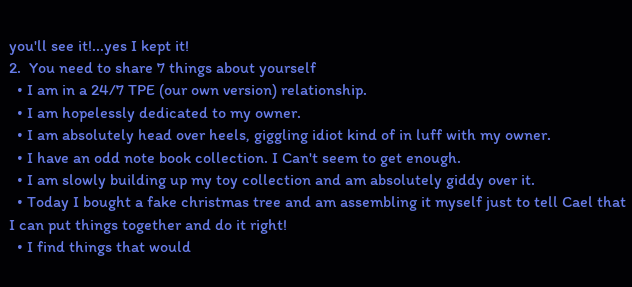you'll see it!...yes I kept it!
2.  You need to share 7 things about yourself
  • I am in a 24/7 TPE (our own version) relationship.
  • I am hopelessly dedicated to my owner.
  • I am absolutely head over heels, giggling idiot kind of in luff with my owner.
  • I have an odd note book collection. I Can't seem to get enough.
  • I am slowly building up my toy collection and am absolutely giddy over it.
  • Today I bought a fake christmas tree and am assembling it myself just to tell Cael that I can put things together and do it right!
  • I find things that would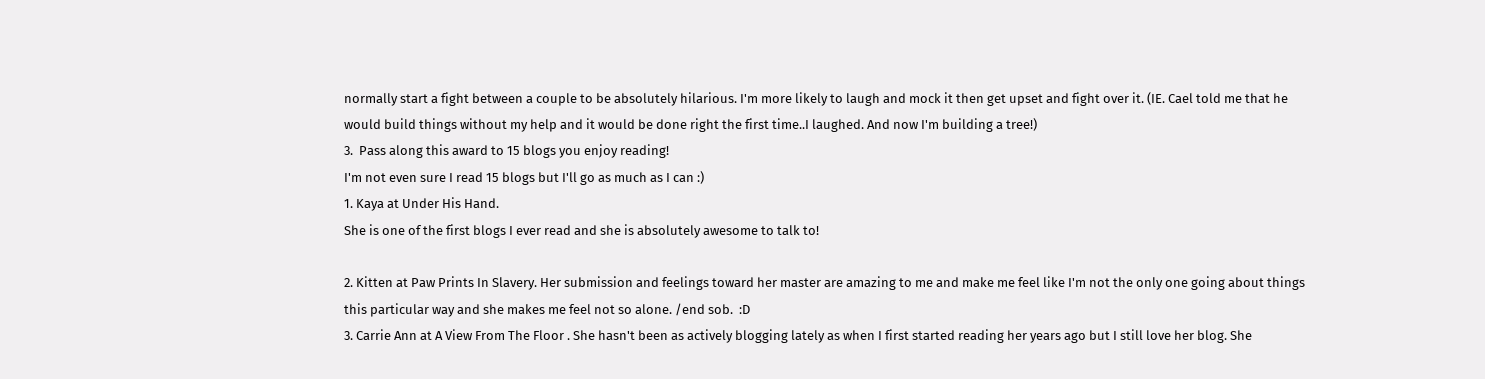normally start a fight between a couple to be absolutely hilarious. I'm more likely to laugh and mock it then get upset and fight over it. (IE. Cael told me that he would build things without my help and it would be done right the first time..I laughed. And now I'm building a tree!)
3.  Pass along this award to 15 blogs you enjoy reading!
I'm not even sure I read 15 blogs but I'll go as much as I can :)
1. Kaya at Under His Hand.
She is one of the first blogs I ever read and she is absolutely awesome to talk to!

2. Kitten at Paw Prints In Slavery. Her submission and feelings toward her master are amazing to me and make me feel like I'm not the only one going about things this particular way and she makes me feel not so alone. /end sob.  :D
3. Carrie Ann at A View From The Floor . She hasn't been as actively blogging lately as when I first started reading her years ago but I still love her blog. She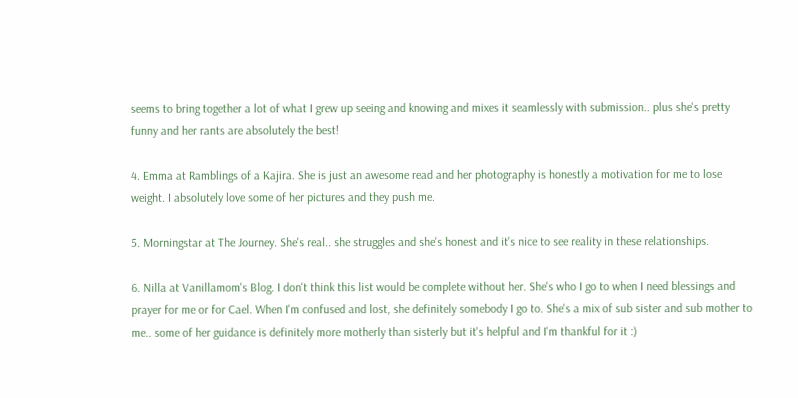seems to bring together a lot of what I grew up seeing and knowing and mixes it seamlessly with submission.. plus she's pretty funny and her rants are absolutely the best!

4. Emma at Ramblings of a Kajira. She is just an awesome read and her photography is honestly a motivation for me to lose weight. I absolutely love some of her pictures and they push me.

5. Morningstar at The Journey. She's real.. she struggles and she's honest and it's nice to see reality in these relationships.

6. Nilla at Vanillamom's Blog. I don't think this list would be complete without her. She's who I go to when I need blessings and prayer for me or for Cael. When I'm confused and lost, she definitely somebody I go to. She's a mix of sub sister and sub mother to me.. some of her guidance is definitely more motherly than sisterly but it's helpful and I'm thankful for it :)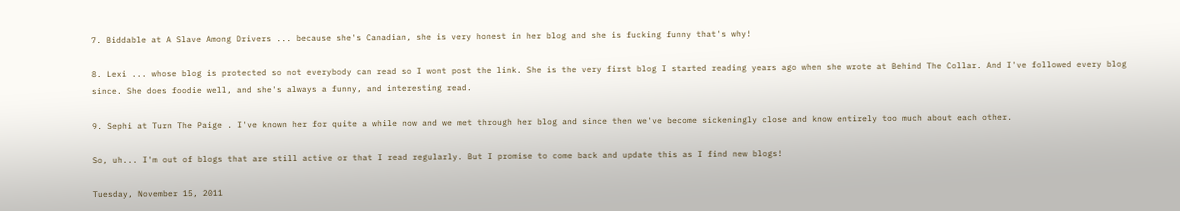7. Biddable at A Slave Among Drivers ... because she's Canadian, she is very honest in her blog and she is fucking funny that's why!

8. Lexi ... whose blog is protected so not everybody can read so I wont post the link. She is the very first blog I started reading years ago when she wrote at Behind The Collar. And I've followed every blog since. She does foodie well, and she's always a funny, and interesting read.

9. Sephi at Turn The Paige . I've known her for quite a while now and we met through her blog and since then we've become sickeningly close and know entirely too much about each other.

So, uh... I'm out of blogs that are still active or that I read regularly. But I promise to come back and update this as I find new blogs!

Tuesday, November 15, 2011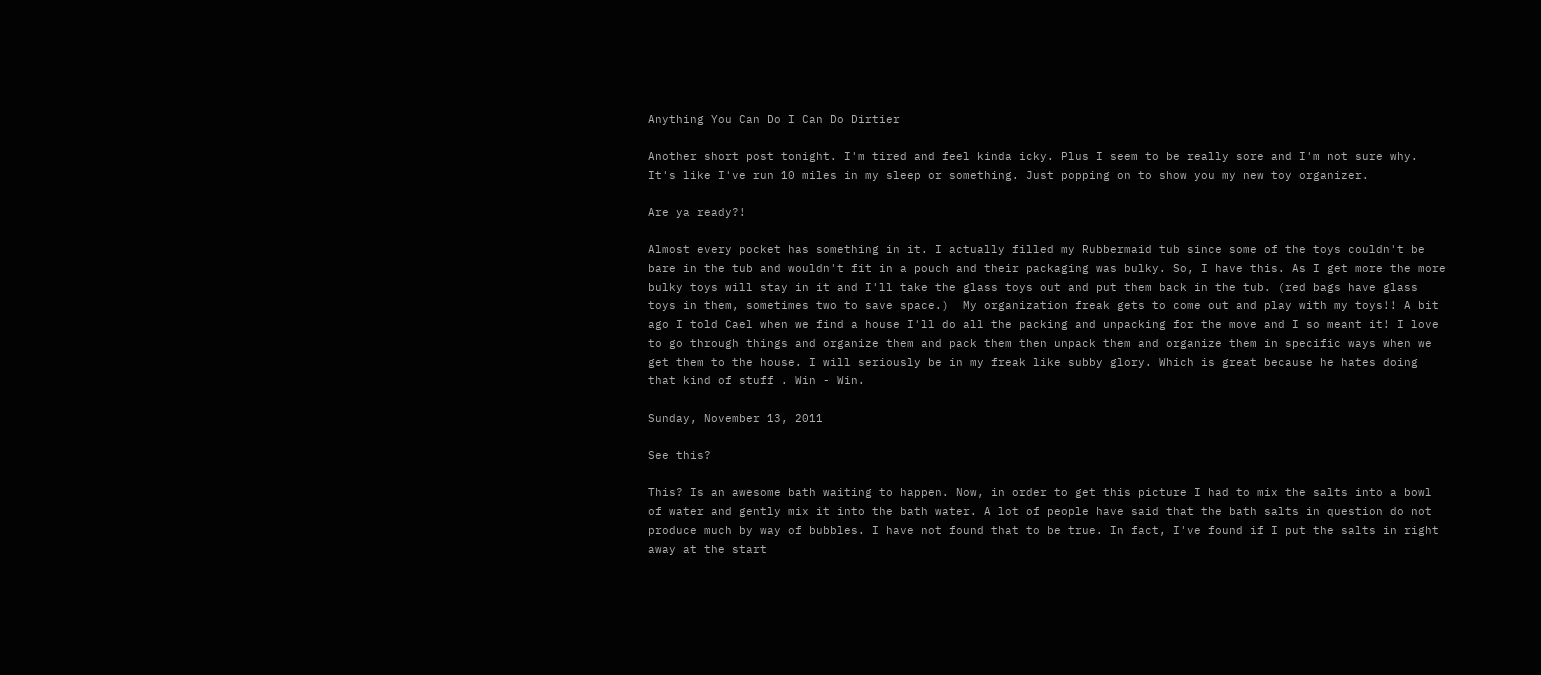Anything You Can Do I Can Do Dirtier

Another short post tonight. I'm tired and feel kinda icky. Plus I seem to be really sore and I'm not sure why. It's like I've run 10 miles in my sleep or something. Just popping on to show you my new toy organizer.

Are ya ready?!

Almost every pocket has something in it. I actually filled my Rubbermaid tub since some of the toys couldn't be bare in the tub and wouldn't fit in a pouch and their packaging was bulky. So, I have this. As I get more the more bulky toys will stay in it and I'll take the glass toys out and put them back in the tub. (red bags have glass toys in them, sometimes two to save space.)  My organization freak gets to come out and play with my toys!! A bit ago I told Cael when we find a house I'll do all the packing and unpacking for the move and I so meant it! I love to go through things and organize them and pack them then unpack them and organize them in specific ways when we get them to the house. I will seriously be in my freak like subby glory. Which is great because he hates doing that kind of stuff . Win - Win.

Sunday, November 13, 2011

See this?

This? Is an awesome bath waiting to happen. Now, in order to get this picture I had to mix the salts into a bowl of water and gently mix it into the bath water. A lot of people have said that the bath salts in question do not produce much by way of bubbles. I have not found that to be true. In fact, I've found if I put the salts in right away at the start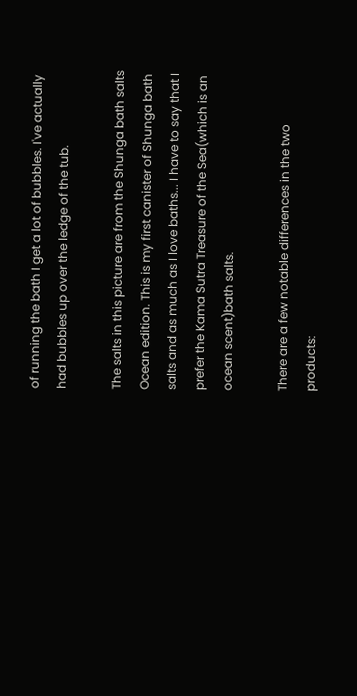of running the bath I get a lot of bubbles. I've actually had bubbles up over the ledge of the tub.

The salts in this picture are from the Shunga bath salts Ocean edition. This is my first canister of Shunga bath salts and as much as I love baths... I have to say that I prefer the Kama Sutra Treasure of the Sea(which is an ocean scent)bath salts.

There are a few notable differences in the two products: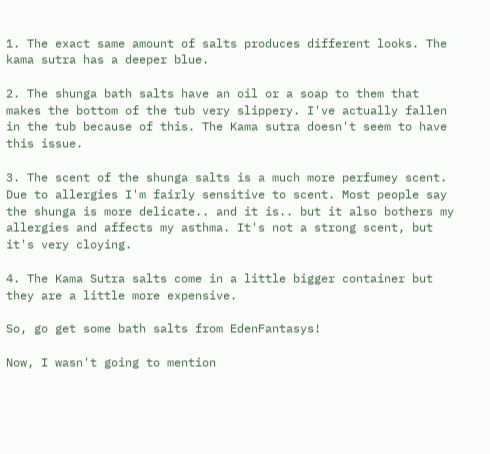1. The exact same amount of salts produces different looks. The kama sutra has a deeper blue.

2. The shunga bath salts have an oil or a soap to them that makes the bottom of the tub very slippery. I've actually fallen in the tub because of this. The Kama sutra doesn't seem to have this issue.

3. The scent of the shunga salts is a much more perfumey scent. Due to allergies I'm fairly sensitive to scent. Most people say the shunga is more delicate.. and it is.. but it also bothers my allergies and affects my asthma. It's not a strong scent, but it's very cloying.

4. The Kama Sutra salts come in a little bigger container but they are a little more expensive.

So, go get some bath salts from EdenFantasys!

Now, I wasn't going to mention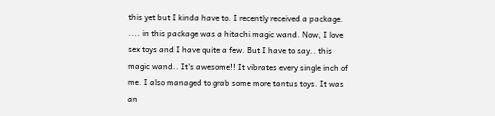this yet but I kinda have to. I recently received a package. .... in this package was a hitachi magic wand. Now, I love sex toys and I have quite a few. But I have to say.. this magic wand.. It's awesome!! It vibrates every single inch of me. I also managed to grab some more tantus toys. It was an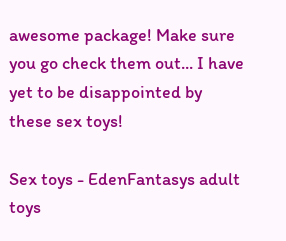awesome package! Make sure you go check them out... I have yet to be disappointed by these sex toys!

Sex toys - EdenFantasys adult toys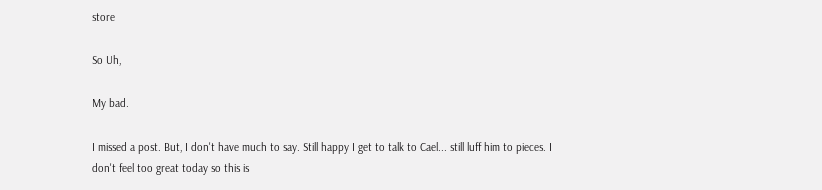store

So Uh,

My bad.

I missed a post. But, I don't have much to say. Still happy I get to talk to Cael... still luff him to pieces. I don't feel too great today so this is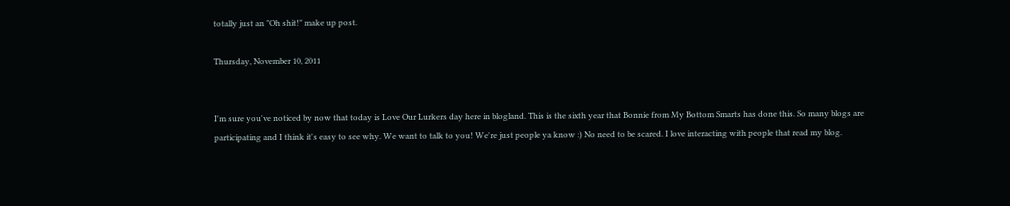totally just an "Oh shit!" make up post.

Thursday, November 10, 2011


I'm sure you've noticed by now that today is Love Our Lurkers day here in blogland. This is the sixth year that Bonnie from My Bottom Smarts has done this. So many blogs are participating and I think it's easy to see why. We want to talk to you! We're just people ya know :) No need to be scared. I love interacting with people that read my blog.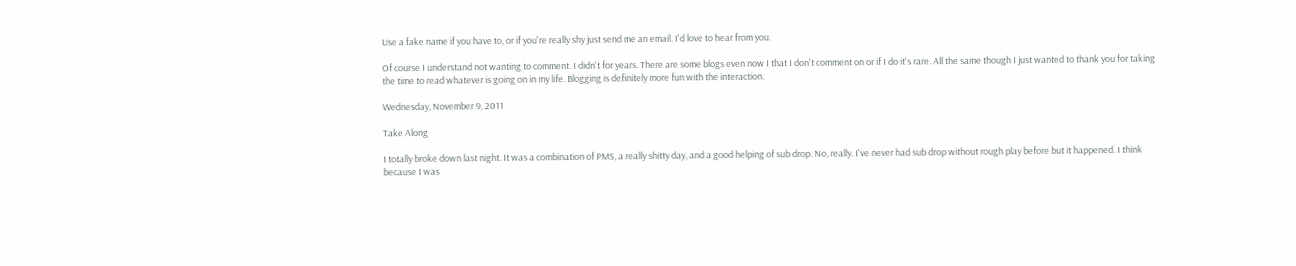Use a fake name if you have to, or if you're really shy just send me an email. I'd love to hear from you.

Of course I understand not wanting to comment. I didn't for years. There are some blogs even now I that I don't comment on or if I do it's rare. All the same though I just wanted to thank you for taking the time to read whatever is going on in my life. Blogging is definitely more fun with the interaction.

Wednesday, November 9, 2011

Take Along

I totally broke down last night. It was a combination of PMS, a really shitty day, and a good helping of sub drop. No, really. I've never had sub drop without rough play before but it happened. I think because I was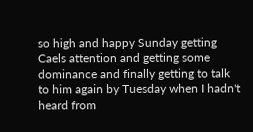so high and happy Sunday getting Caels attention and getting some dominance and finally getting to talk to him again by Tuesday when I hadn't heard from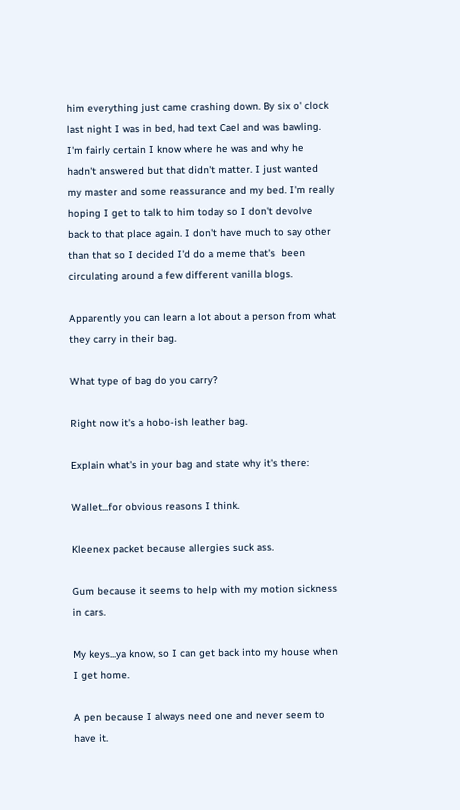him everything just came crashing down. By six o' clock last night I was in bed, had text Cael and was bawling. I'm fairly certain I know where he was and why he hadn't answered but that didn't matter. I just wanted my master and some reassurance and my bed. I'm really hoping I get to talk to him today so I don't devolve back to that place again. I don't have much to say other than that so I decided I'd do a meme that's  been circulating around a few different vanilla blogs.

Apparently you can learn a lot about a person from what they carry in their bag.

What type of bag do you carry?

Right now it's a hobo-ish leather bag.

Explain what's in your bag and state why it's there:

Wallet...for obvious reasons I think.

Kleenex packet because allergies suck ass.

Gum because it seems to help with my motion sickness in cars.

My keys...ya know, so I can get back into my house when I get home.

A pen because I always need one and never seem to have it.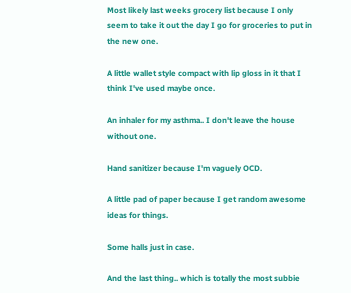Most likely last weeks grocery list because I only seem to take it out the day I go for groceries to put in the new one.

A little wallet style compact with lip gloss in it that I think I've used maybe once.

An inhaler for my asthma.. I don't leave the house without one.

Hand sanitizer because I'm vaguely OCD.

A little pad of paper because I get random awesome ideas for things.

Some halls just in case.

And the last thing.. which is totally the most subbie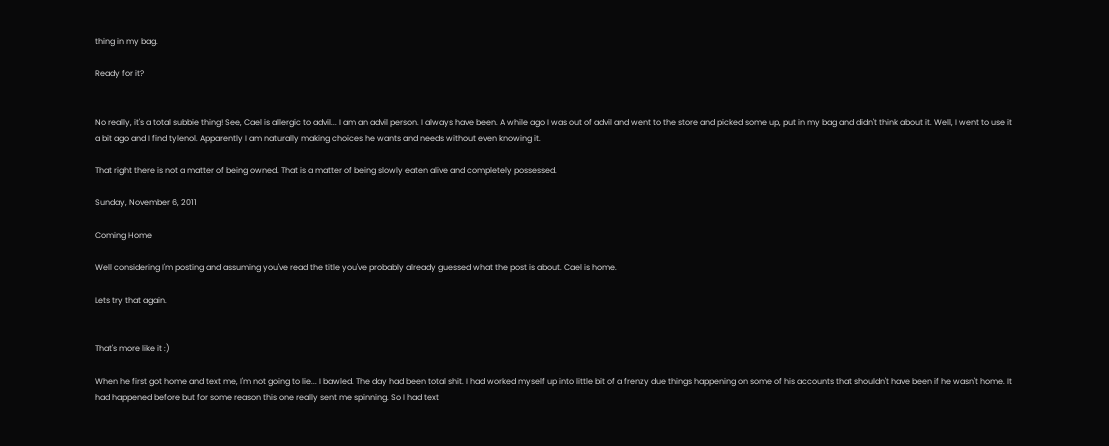thing in my bag.

Ready for it?


No really, it's a total subbie thing! See, Cael is allergic to advil... I am an advil person. I always have been. A while ago I was out of advil and went to the store and picked some up, put in my bag and didn't think about it. Well, I went to use it a bit ago and I find tylenol. Apparently I am naturally making choices he wants and needs without even knowing it.

That right there is not a matter of being owned. That is a matter of being slowly eaten alive and completely possessed.

Sunday, November 6, 2011

Coming Home

Well considering I'm posting and assuming you've read the title you've probably already guessed what the post is about. Cael is home.

Lets try that again.


That's more like it :)

When he first got home and text me, I'm not going to lie... I bawled. The day had been total shit. I had worked myself up into little bit of a frenzy due things happening on some of his accounts that shouldn't have been if he wasn't home. It had happened before but for some reason this one really sent me spinning. So I had text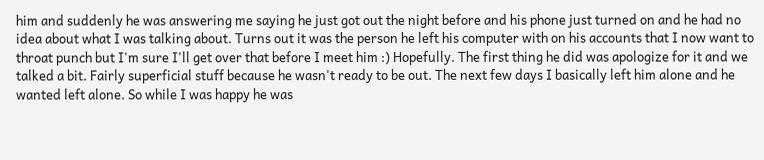him and suddenly he was answering me saying he just got out the night before and his phone just turned on and he had no idea about what I was talking about. Turns out it was the person he left his computer with on his accounts that I now want to throat punch but I'm sure I'll get over that before I meet him :) Hopefully. The first thing he did was apologize for it and we talked a bit. Fairly superficial stuff because he wasn't ready to be out. The next few days I basically left him alone and he wanted left alone. So while I was happy he was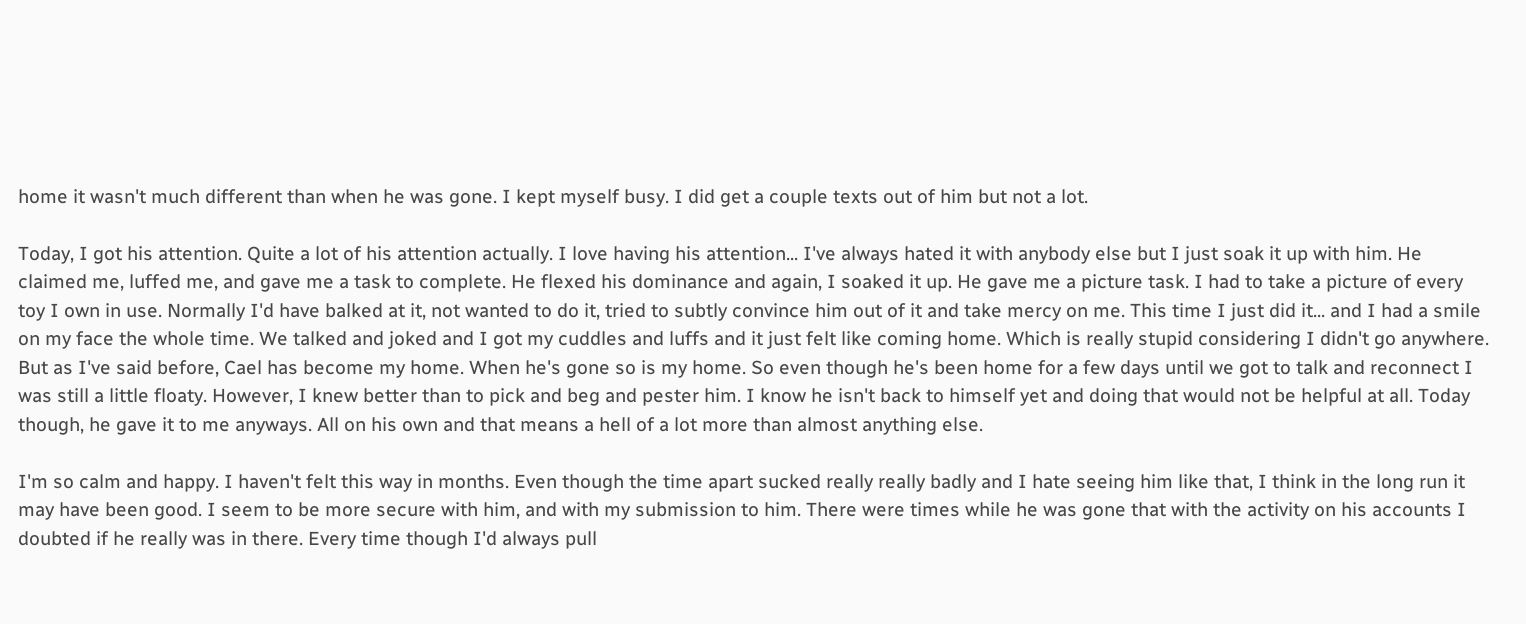home it wasn't much different than when he was gone. I kept myself busy. I did get a couple texts out of him but not a lot.

Today, I got his attention. Quite a lot of his attention actually. I love having his attention... I've always hated it with anybody else but I just soak it up with him. He claimed me, luffed me, and gave me a task to complete. He flexed his dominance and again, I soaked it up. He gave me a picture task. I had to take a picture of every toy I own in use. Normally I'd have balked at it, not wanted to do it, tried to subtly convince him out of it and take mercy on me. This time I just did it... and I had a smile on my face the whole time. We talked and joked and I got my cuddles and luffs and it just felt like coming home. Which is really stupid considering I didn't go anywhere. But as I've said before, Cael has become my home. When he's gone so is my home. So even though he's been home for a few days until we got to talk and reconnect I was still a little floaty. However, I knew better than to pick and beg and pester him. I know he isn't back to himself yet and doing that would not be helpful at all. Today though, he gave it to me anyways. All on his own and that means a hell of a lot more than almost anything else.

I'm so calm and happy. I haven't felt this way in months. Even though the time apart sucked really really badly and I hate seeing him like that, I think in the long run it may have been good. I seem to be more secure with him, and with my submission to him. There were times while he was gone that with the activity on his accounts I doubted if he really was in there. Every time though I'd always pull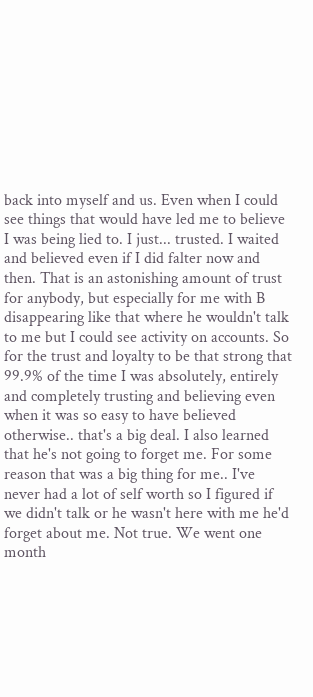back into myself and us. Even when I could see things that would have led me to believe I was being lied to. I just... trusted. I waited and believed even if I did falter now and then. That is an astonishing amount of trust for anybody, but especially for me with B disappearing like that where he wouldn't talk to me but I could see activity on accounts. So for the trust and loyalty to be that strong that 99.9% of the time I was absolutely, entirely and completely trusting and believing even when it was so easy to have believed otherwise.. that's a big deal. I also learned that he's not going to forget me. For some reason that was a big thing for me.. I've never had a lot of self worth so I figured if we didn't talk or he wasn't here with me he'd forget about me. Not true. We went one month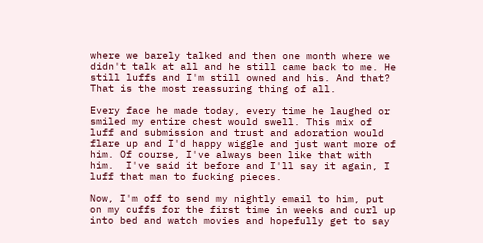where we barely talked and then one month where we didn't talk at all and he still came back to me. He still luffs and I'm still owned and his. And that? That is the most reassuring thing of all.

Every face he made today, every time he laughed or smiled my entire chest would swell. This mix of luff and submission and trust and adoration would flare up and I'd happy wiggle and just want more of him. Of course, I've always been like that with him.  I've said it before and I'll say it again, I luff that man to fucking pieces.

Now, I'm off to send my nightly email to him, put on my cuffs for the first time in weeks and curl up into bed and watch movies and hopefully get to say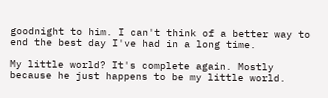goodnight to him. I can't think of a better way to end the best day I've had in a long time.

My little world? It's complete again. Mostly because he just happens to be my little world.